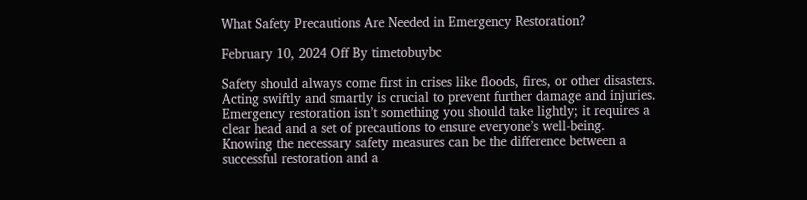What Safety Precautions Are Needed in Emergency Restoration?

February 10, 2024 Off By timetobuybc

Safety should always come first in crises like floods, fires, or other disasters. Acting swiftly and smartly is crucial to prevent further damage and injuries. Emergency restoration isn’t something you should take lightly; it requires a clear head and a set of precautions to ensure everyone’s well-being. Knowing the necessary safety measures can be the difference between a successful restoration and a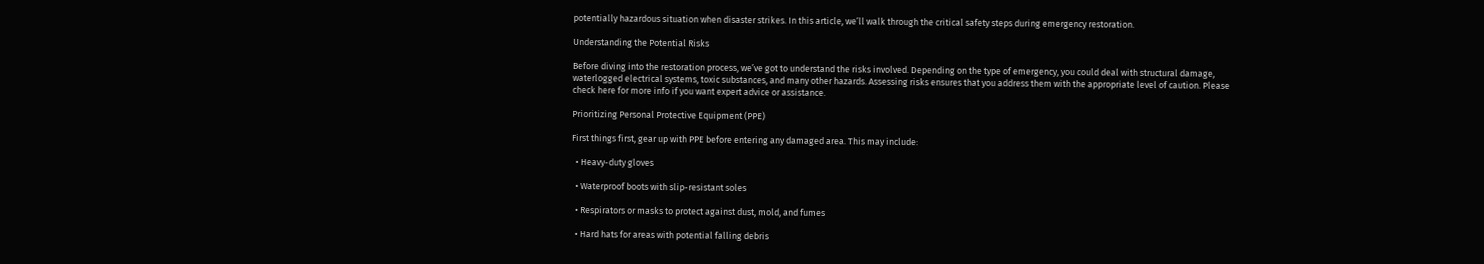potentially hazardous situation when disaster strikes. In this article, we’ll walk through the critical safety steps during emergency restoration.

Understanding the Potential Risks

Before diving into the restoration process, we’ve got to understand the risks involved. Depending on the type of emergency, you could deal with structural damage, waterlogged electrical systems, toxic substances, and many other hazards. Assessing risks ensures that you address them with the appropriate level of caution. Please check here for more info if you want expert advice or assistance.

Prioritizing Personal Protective Equipment (PPE)

First things first, gear up with PPE before entering any damaged area. This may include:

  • Heavy-duty gloves

  • Waterproof boots with slip-resistant soles

  • Respirators or masks to protect against dust, mold, and fumes

  • Hard hats for areas with potential falling debris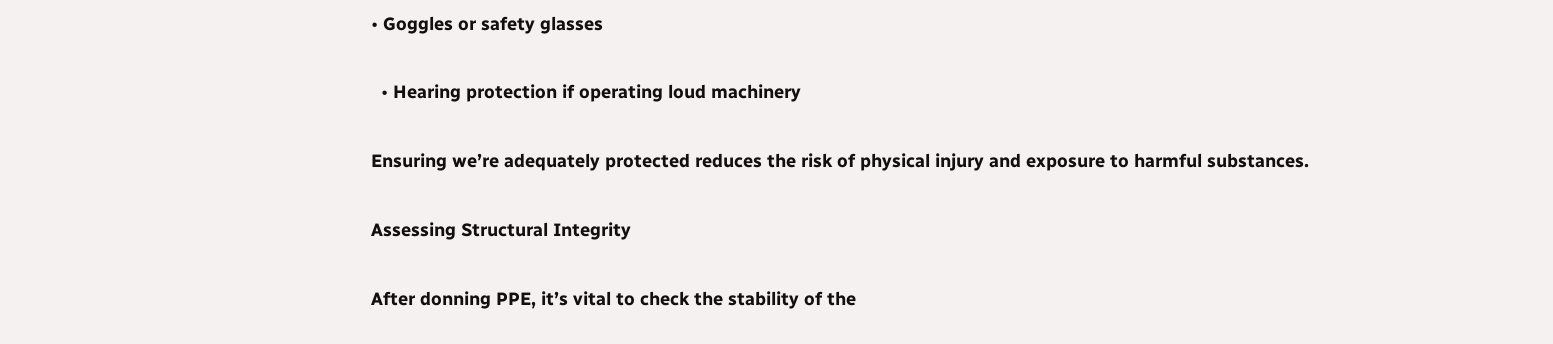• Goggles or safety glasses

  • Hearing protection if operating loud machinery

Ensuring we’re adequately protected reduces the risk of physical injury and exposure to harmful substances.

Assessing Structural Integrity

After donning PPE, it’s vital to check the stability of the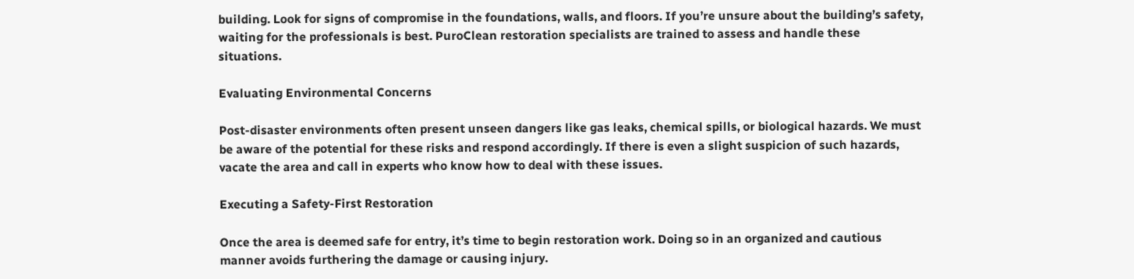building. Look for signs of compromise in the foundations, walls, and floors. If you’re unsure about the building’s safety, waiting for the professionals is best. PuroClean restoration specialists are trained to assess and handle these situations.

Evaluating Environmental Concerns

Post-disaster environments often present unseen dangers like gas leaks, chemical spills, or biological hazards. We must be aware of the potential for these risks and respond accordingly. If there is even a slight suspicion of such hazards, vacate the area and call in experts who know how to deal with these issues.

Executing a Safety-First Restoration

Once the area is deemed safe for entry, it’s time to begin restoration work. Doing so in an organized and cautious manner avoids furthering the damage or causing injury.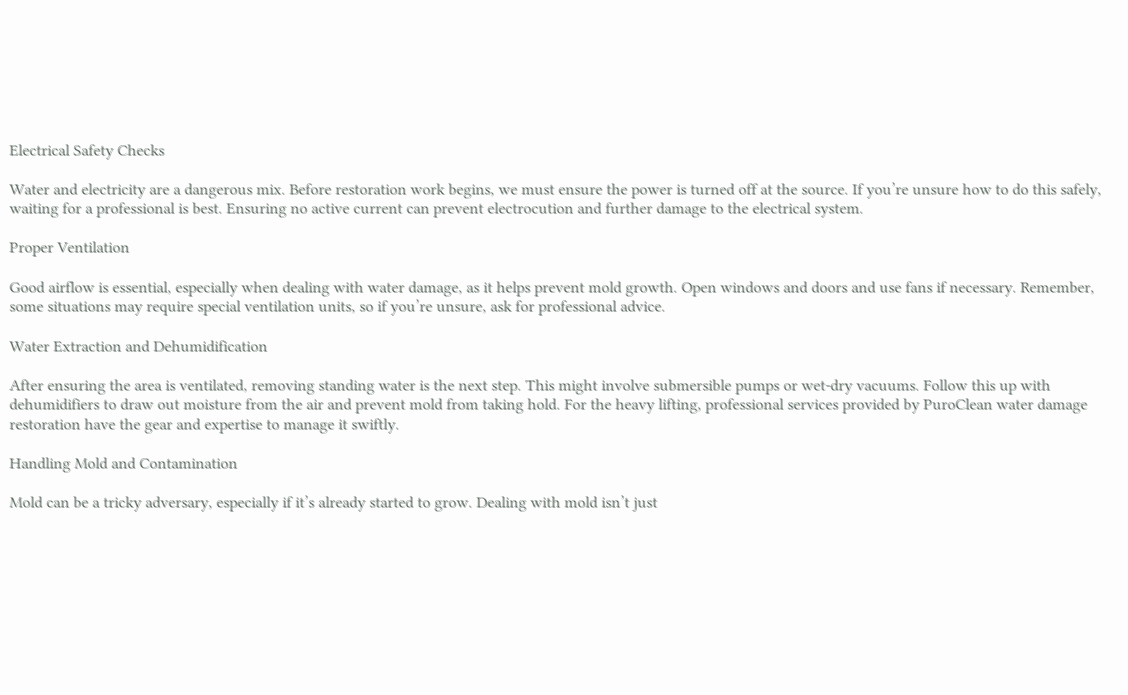Electrical Safety Checks

Water and electricity are a dangerous mix. Before restoration work begins, we must ensure the power is turned off at the source. If you’re unsure how to do this safely, waiting for a professional is best. Ensuring no active current can prevent electrocution and further damage to the electrical system.

Proper Ventilation

Good airflow is essential, especially when dealing with water damage, as it helps prevent mold growth. Open windows and doors and use fans if necessary. Remember, some situations may require special ventilation units, so if you’re unsure, ask for professional advice.

Water Extraction and Dehumidification

After ensuring the area is ventilated, removing standing water is the next step. This might involve submersible pumps or wet-dry vacuums. Follow this up with dehumidifiers to draw out moisture from the air and prevent mold from taking hold. For the heavy lifting, professional services provided by PuroClean water damage restoration have the gear and expertise to manage it swiftly.

Handling Mold and Contamination

Mold can be a tricky adversary, especially if it’s already started to grow. Dealing with mold isn’t just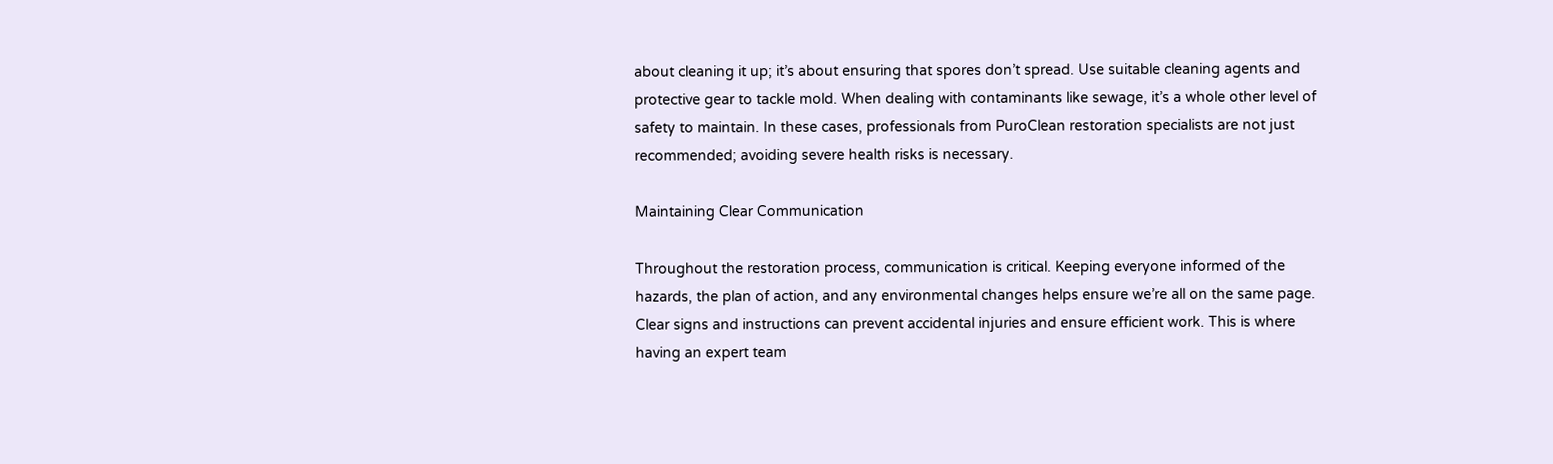about cleaning it up; it’s about ensuring that spores don’t spread. Use suitable cleaning agents and protective gear to tackle mold. When dealing with contaminants like sewage, it’s a whole other level of safety to maintain. In these cases, professionals from PuroClean restoration specialists are not just recommended; avoiding severe health risks is necessary.

Maintaining Clear Communication

Throughout the restoration process, communication is critical. Keeping everyone informed of the hazards, the plan of action, and any environmental changes helps ensure we’re all on the same page. Clear signs and instructions can prevent accidental injuries and ensure efficient work. This is where having an expert team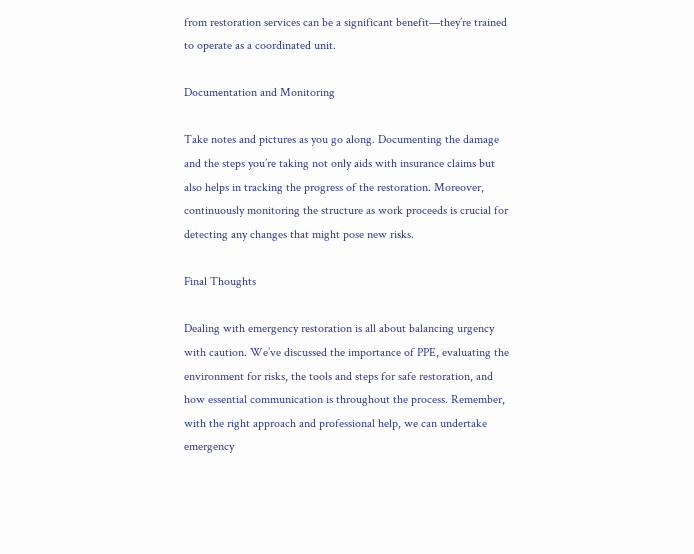from restoration services can be a significant benefit—they’re trained to operate as a coordinated unit.

Documentation and Monitoring

Take notes and pictures as you go along. Documenting the damage and the steps you’re taking not only aids with insurance claims but also helps in tracking the progress of the restoration. Moreover, continuously monitoring the structure as work proceeds is crucial for detecting any changes that might pose new risks.

Final Thoughts

Dealing with emergency restoration is all about balancing urgency with caution. We’ve discussed the importance of PPE, evaluating the environment for risks, the tools and steps for safe restoration, and how essential communication is throughout the process. Remember, with the right approach and professional help, we can undertake emergency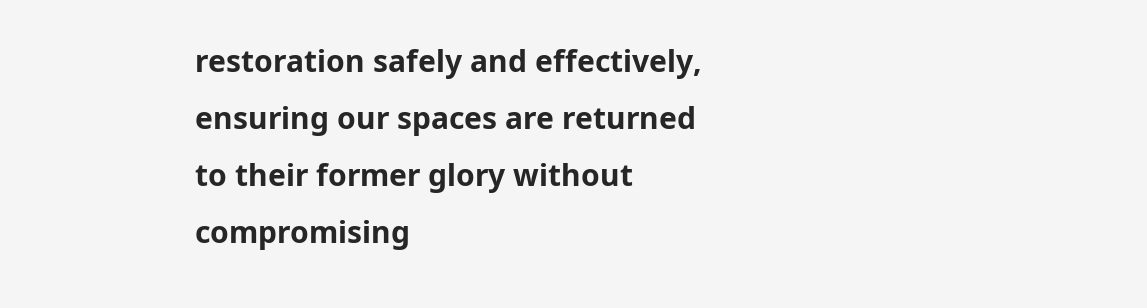restoration safely and effectively, ensuring our spaces are returned to their former glory without compromising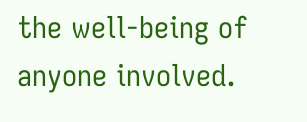the well-being of anyone involved.